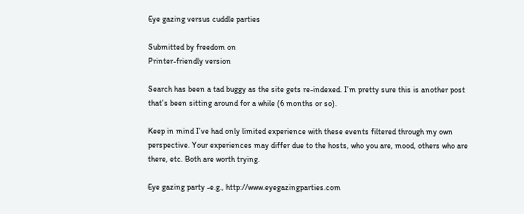Eye gazing versus cuddle parties

Submitted by freedom on
Printer-friendly version

Search has been a tad buggy as the site gets re-indexed. I’m pretty sure this is another post that’s been sitting around for a while (6 months or so).

Keep in mind I’ve had only limited experience with these events filtered through my own perspective. Your experiences may differ due to the hosts, who you are, mood, others who are there, etc. Both are worth trying.

Eye gazing party -e.g., http://www.eyegazingparties.com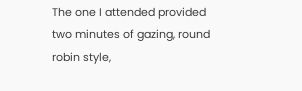The one I attended provided two minutes of gazing, round robin style,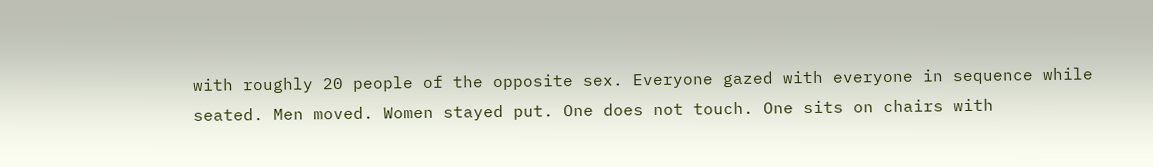with roughly 20 people of the opposite sex. Everyone gazed with everyone in sequence while seated. Men moved. Women stayed put. One does not touch. One sits on chairs with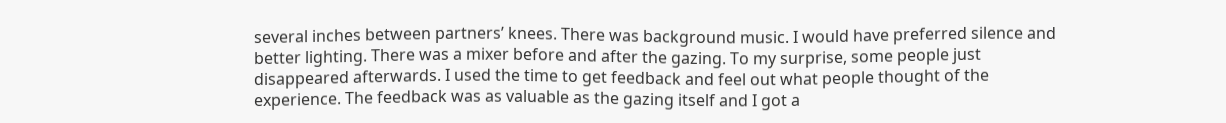several inches between partners’ knees. There was background music. I would have preferred silence and better lighting. There was a mixer before and after the gazing. To my surprise, some people just disappeared afterwards. I used the time to get feedback and feel out what people thought of the experience. The feedback was as valuable as the gazing itself and I got a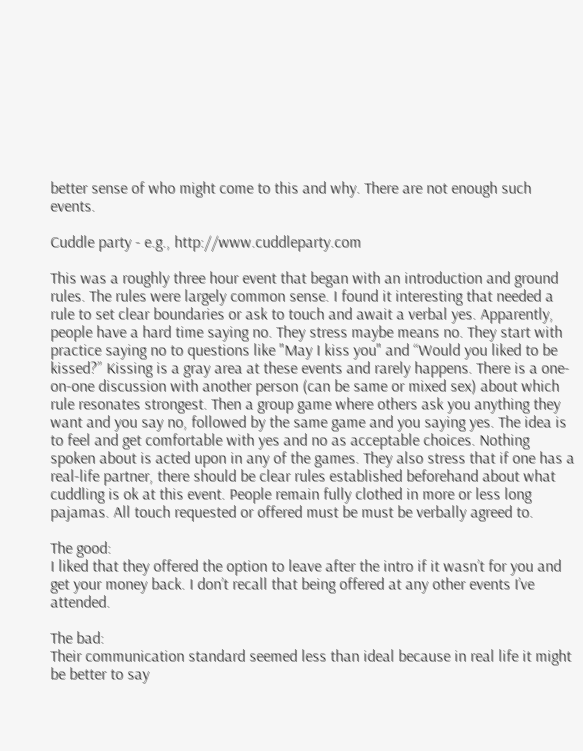better sense of who might come to this and why. There are not enough such events.

Cuddle party - e.g., http://www.cuddleparty.com

This was a roughly three hour event that began with an introduction and ground rules. The rules were largely common sense. I found it interesting that needed a rule to set clear boundaries or ask to touch and await a verbal yes. Apparently, people have a hard time saying no. They stress maybe means no. They start with practice saying no to questions like "May I kiss you" and “Would you liked to be kissed?” Kissing is a gray area at these events and rarely happens. There is a one-on-one discussion with another person (can be same or mixed sex) about which rule resonates strongest. Then a group game where others ask you anything they want and you say no, followed by the same game and you saying yes. The idea is to feel and get comfortable with yes and no as acceptable choices. Nothing spoken about is acted upon in any of the games. They also stress that if one has a real-life partner, there should be clear rules established beforehand about what cuddling is ok at this event. People remain fully clothed in more or less long pajamas. All touch requested or offered must be must be verbally agreed to.

The good:
I liked that they offered the option to leave after the intro if it wasn’t for you and get your money back. I don’t recall that being offered at any other events I’ve attended.

The bad:
Their communication standard seemed less than ideal because in real life it might be better to say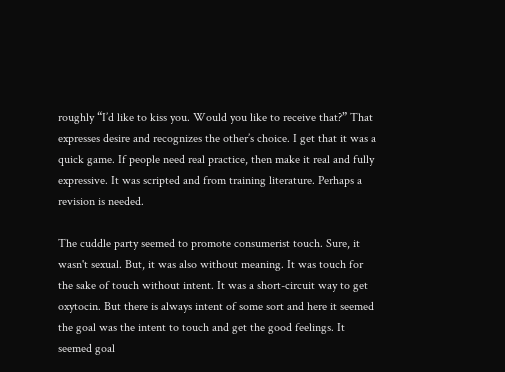roughly “I’d like to kiss you. Would you like to receive that?” That expresses desire and recognizes the other’s choice. I get that it was a quick game. If people need real practice, then make it real and fully expressive. It was scripted and from training literature. Perhaps a revision is needed.

The cuddle party seemed to promote consumerist touch. Sure, it wasn't sexual. But, it was also without meaning. It was touch for the sake of touch without intent. It was a short-circuit way to get oxytocin. But there is always intent of some sort and here it seemed the goal was the intent to touch and get the good feelings. It seemed goal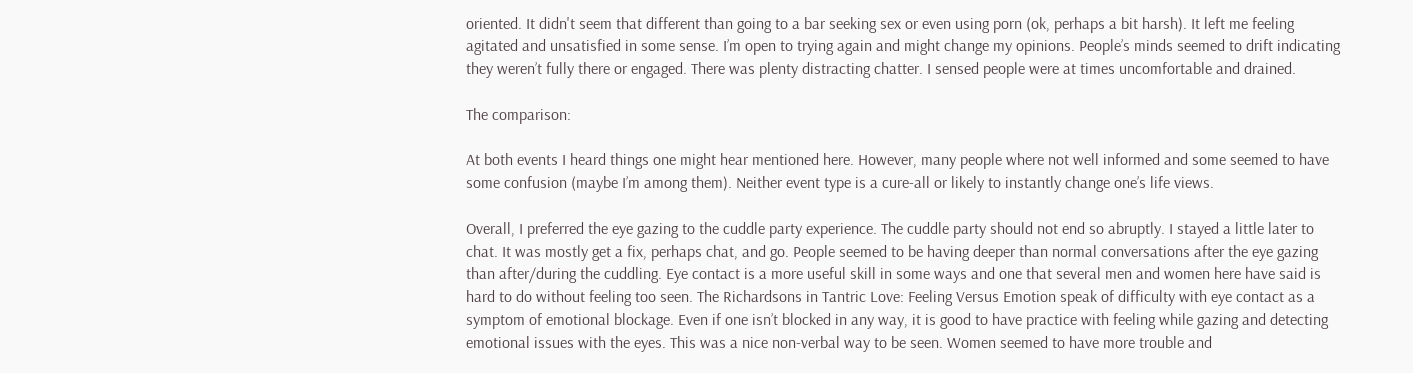oriented. It didn't seem that different than going to a bar seeking sex or even using porn (ok, perhaps a bit harsh). It left me feeling agitated and unsatisfied in some sense. I’m open to trying again and might change my opinions. People’s minds seemed to drift indicating they weren’t fully there or engaged. There was plenty distracting chatter. I sensed people were at times uncomfortable and drained.

The comparison:

At both events I heard things one might hear mentioned here. However, many people where not well informed and some seemed to have some confusion (maybe I’m among them). Neither event type is a cure-all or likely to instantly change one’s life views.

Overall, I preferred the eye gazing to the cuddle party experience. The cuddle party should not end so abruptly. I stayed a little later to chat. It was mostly get a fix, perhaps chat, and go. People seemed to be having deeper than normal conversations after the eye gazing than after/during the cuddling. Eye contact is a more useful skill in some ways and one that several men and women here have said is hard to do without feeling too seen. The Richardsons in Tantric Love: Feeling Versus Emotion speak of difficulty with eye contact as a symptom of emotional blockage. Even if one isn’t blocked in any way, it is good to have practice with feeling while gazing and detecting emotional issues with the eyes. This was a nice non-verbal way to be seen. Women seemed to have more trouble and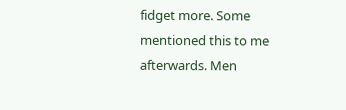fidget more. Some mentioned this to me afterwards. Men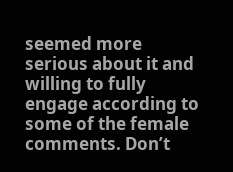seemed more serious about it and willing to fully engage according to some of the female comments. Don’t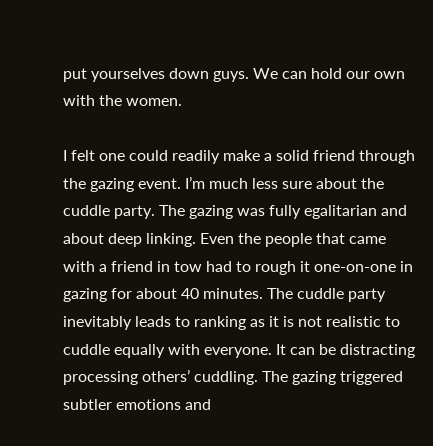put yourselves down guys. We can hold our own with the women.

I felt one could readily make a solid friend through the gazing event. I’m much less sure about the cuddle party. The gazing was fully egalitarian and about deep linking. Even the people that came with a friend in tow had to rough it one-on-one in gazing for about 40 minutes. The cuddle party inevitably leads to ranking as it is not realistic to cuddle equally with everyone. It can be distracting processing others’ cuddling. The gazing triggered subtler emotions and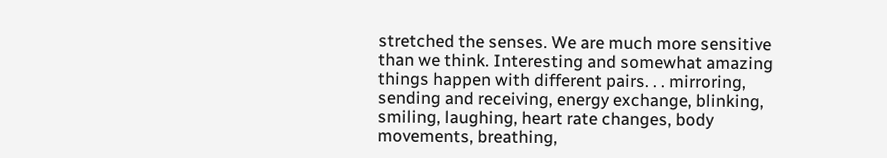stretched the senses. We are much more sensitive than we think. Interesting and somewhat amazing things happen with different pairs. . . mirroring, sending and receiving, energy exchange, blinking, smiling, laughing, heart rate changes, body movements, breathing,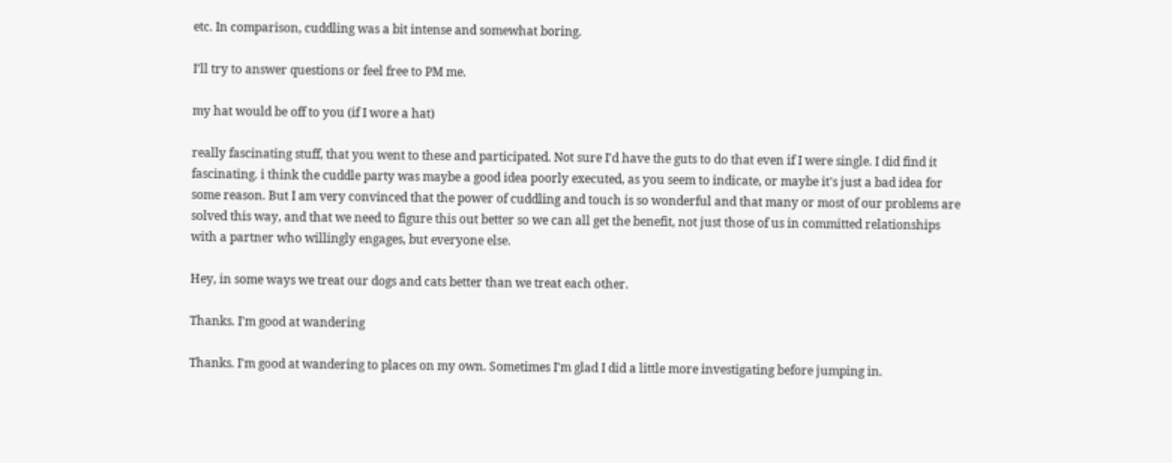etc. In comparison, cuddling was a bit intense and somewhat boring.

I’ll try to answer questions or feel free to PM me.

my hat would be off to you (if I wore a hat)

really fascinating stuff, that you went to these and participated. Not sure I'd have the guts to do that even if I were single. I did find it fascinating. i think the cuddle party was maybe a good idea poorly executed, as you seem to indicate, or maybe it's just a bad idea for some reason. But I am very convinced that the power of cuddling and touch is so wonderful and that many or most of our problems are solved this way, and that we need to figure this out better so we can all get the benefit, not just those of us in committed relationships with a partner who willingly engages, but everyone else.

Hey, in some ways we treat our dogs and cats better than we treat each other.

Thanks. I'm good at wandering

Thanks. I'm good at wandering to places on my own. Sometimes I'm glad I did a little more investigating before jumping in.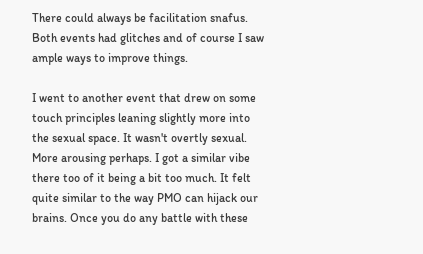There could always be facilitation snafus. Both events had glitches and of course I saw ample ways to improve things.

I went to another event that drew on some touch principles leaning slightly more into the sexual space. It wasn't overtly sexual. More arousing perhaps. I got a similar vibe there too of it being a bit too much. It felt quite similar to the way PMO can hijack our brains. Once you do any battle with these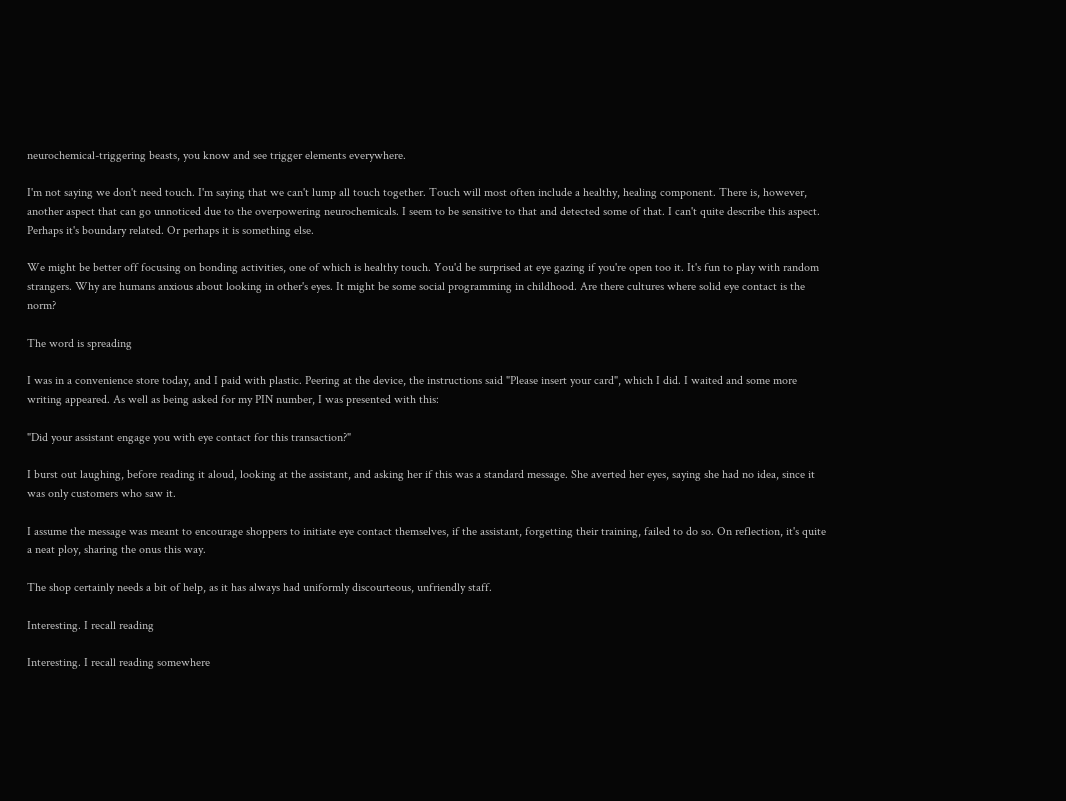neurochemical-triggering beasts, you know and see trigger elements everywhere.

I'm not saying we don't need touch. I'm saying that we can't lump all touch together. Touch will most often include a healthy, healing component. There is, however, another aspect that can go unnoticed due to the overpowering neurochemicals. I seem to be sensitive to that and detected some of that. I can't quite describe this aspect. Perhaps it's boundary related. Or perhaps it is something else.

We might be better off focusing on bonding activities, one of which is healthy touch. You'd be surprised at eye gazing if you're open too it. It's fun to play with random strangers. Why are humans anxious about looking in other's eyes. It might be some social programming in childhood. Are there cultures where solid eye contact is the norm?

The word is spreading

I was in a convenience store today, and I paid with plastic. Peering at the device, the instructions said "Please insert your card", which I did. I waited and some more writing appeared. As well as being asked for my PIN number, I was presented with this:

"Did your assistant engage you with eye contact for this transaction?"

I burst out laughing, before reading it aloud, looking at the assistant, and asking her if this was a standard message. She averted her eyes, saying she had no idea, since it was only customers who saw it.

I assume the message was meant to encourage shoppers to initiate eye contact themselves, if the assistant, forgetting their training, failed to do so. On reflection, it's quite a neat ploy, sharing the onus this way.

The shop certainly needs a bit of help, as it has always had uniformly discourteous, unfriendly staff.

Interesting. I recall reading

Interesting. I recall reading somewhere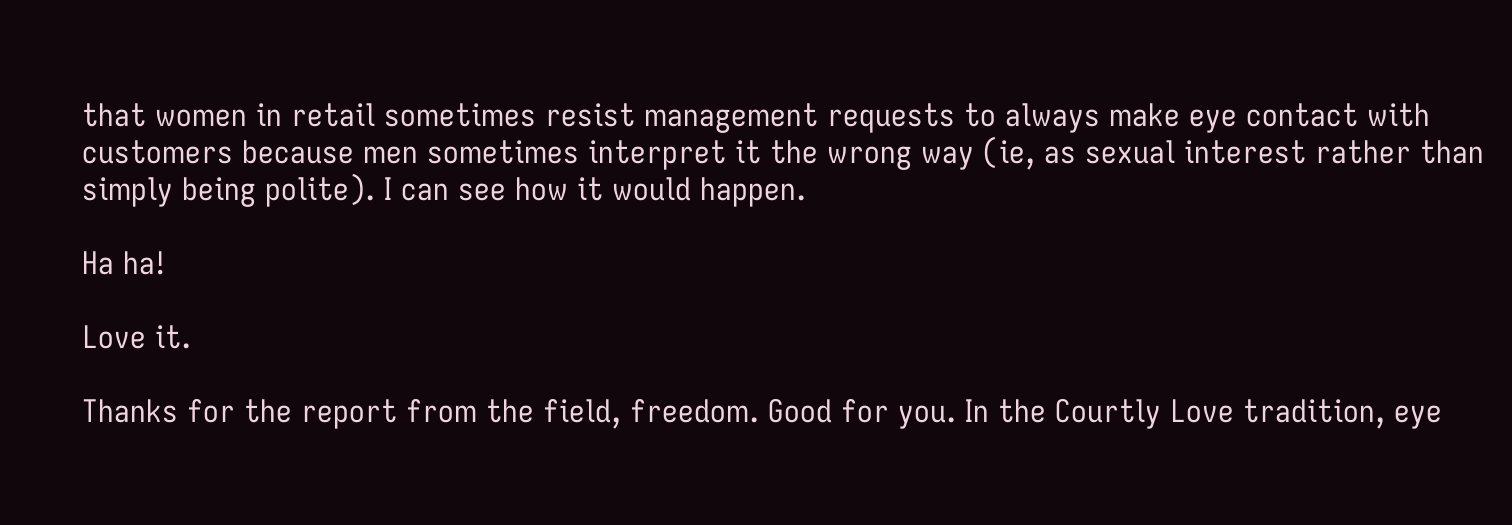that women in retail sometimes resist management requests to always make eye contact with customers because men sometimes interpret it the wrong way (ie, as sexual interest rather than simply being polite). I can see how it would happen.

Ha ha!

Love it.

Thanks for the report from the field, freedom. Good for you. In the Courtly Love tradition, eye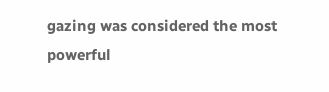gazing was considered the most powerful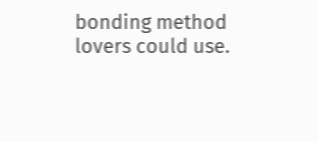bonding method lovers could use.